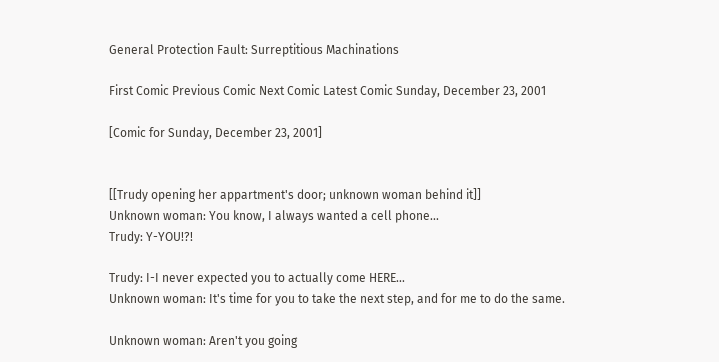General Protection Fault: Surreptitious Machinations

First Comic Previous Comic Next Comic Latest Comic Sunday, December 23, 2001

[Comic for Sunday, December 23, 2001]


[[Trudy opening her appartment's door; unknown woman behind it]]
Unknown woman: You know, I always wanted a cell phone...
Trudy: Y-YOU!?!

Trudy: I-I never expected you to actually come HERE...
Unknown woman: It's time for you to take the next step, and for me to do the same.

Unknown woman: Aren't you going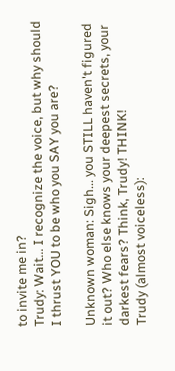to invite me in?
Trudy: Wait... I recognize the voice, but why should I thrust YOU to be who you SAY you are?

Unknown woman: Sigh... you STILL haven't figured it out? Who else knows your deepest secrets, your darkest fears? Think, Trudy! THINK!
Trudy (almost voiceless):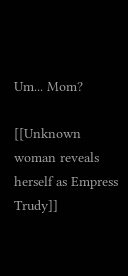Um... Mom?

[[Unknown woman reveals herself as Empress Trudy]]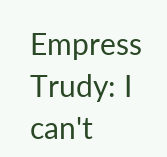Empress Trudy: I can't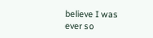believe I was ever so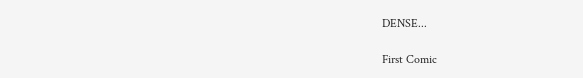DENSE...

First Comic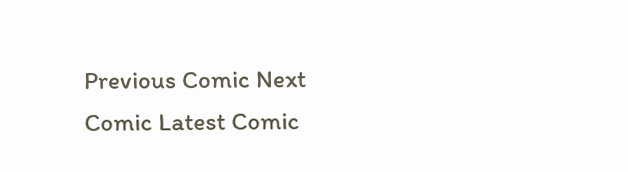Previous Comic Next Comic Latest Comic